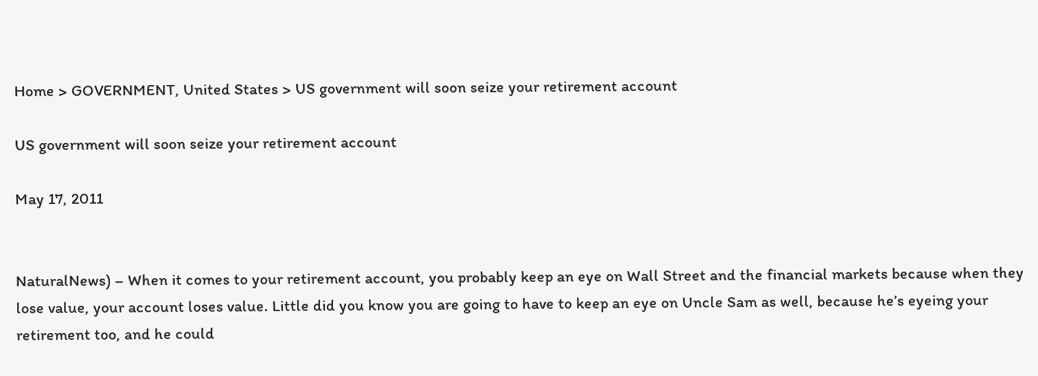Home > GOVERNMENT, United States > US government will soon seize your retirement account

US government will soon seize your retirement account

May 17, 2011


NaturalNews) – When it comes to your retirement account, you probably keep an eye on Wall Street and the financial markets because when they lose value, your account loses value. Little did you know you are going to have to keep an eye on Uncle Sam as well, because he’s eyeing your retirement too, and he could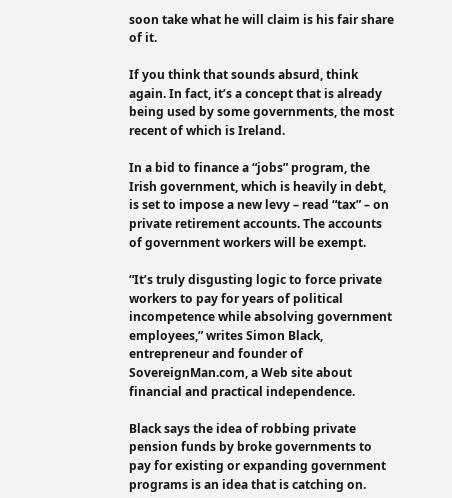soon take what he will claim is his fair share of it.

If you think that sounds absurd, think again. In fact, it’s a concept that is already being used by some governments, the most recent of which is Ireland.

In a bid to finance a “jobs” program, the Irish government, which is heavily in debt, is set to impose a new levy – read “tax” – on private retirement accounts. The accounts of government workers will be exempt.

“It’s truly disgusting logic to force private workers to pay for years of political incompetence while absolving government employees,” writes Simon Black, entrepreneur and founder of SovereignMan.com, a Web site about financial and practical independence.

Black says the idea of robbing private pension funds by broke governments to pay for existing or expanding government programs is an idea that is catching on.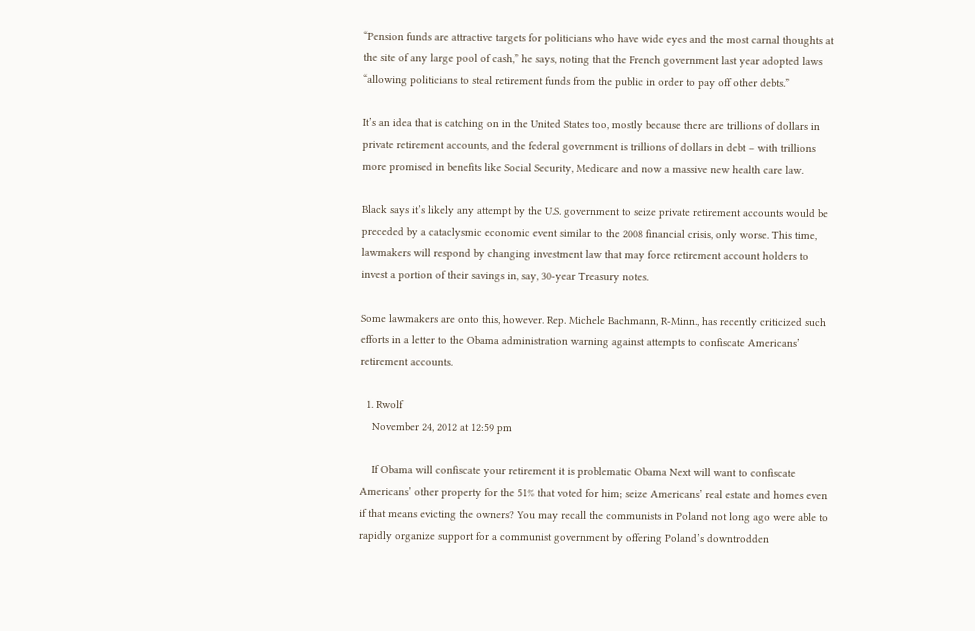“Pension funds are attractive targets for politicians who have wide eyes and the most carnal thoughts at the site of any large pool of cash,” he says, noting that the French government last year adopted laws “allowing politicians to steal retirement funds from the public in order to pay off other debts.”

It’s an idea that is catching on in the United States too, mostly because there are trillions of dollars in private retirement accounts, and the federal government is trillions of dollars in debt – with trillions more promised in benefits like Social Security, Medicare and now a massive new health care law.

Black says it’s likely any attempt by the U.S. government to seize private retirement accounts would be preceded by a cataclysmic economic event similar to the 2008 financial crisis, only worse. This time, lawmakers will respond by changing investment law that may force retirement account holders to invest a portion of their savings in, say, 30-year Treasury notes.

Some lawmakers are onto this, however. Rep. Michele Bachmann, R-Minn., has recently criticized such efforts in a letter to the Obama administration warning against attempts to confiscate Americans’ retirement accounts.

  1. Rwolf
    November 24, 2012 at 12:59 pm

    If Obama will confiscate your retirement it is problematic Obama Next will want to confiscate Americans’ other property for the 51% that voted for him; seize Americans’ real estate and homes even if that means evicting the owners? You may recall the communists in Poland not long ago were able to rapidly organize support for a communist government by offering Poland’s downtrodden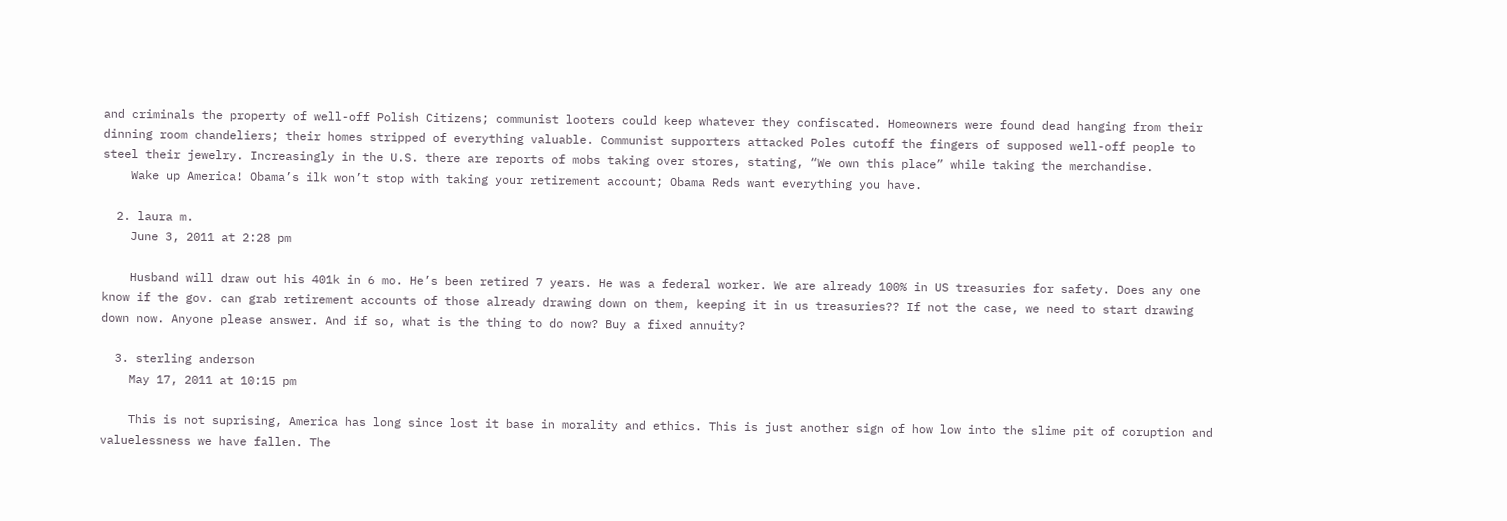and criminals the property of well-off Polish Citizens; communist looters could keep whatever they confiscated. Homeowners were found dead hanging from their dinning room chandeliers; their homes stripped of everything valuable. Communist supporters attacked Poles cutoff the fingers of supposed well-off people to steel their jewelry. Increasingly in the U.S. there are reports of mobs taking over stores, stating, “We own this place” while taking the merchandise.
    Wake up America! Obama’s ilk won’t stop with taking your retirement account; Obama Reds want everything you have.

  2. laura m.
    June 3, 2011 at 2:28 pm

    Husband will draw out his 401k in 6 mo. He’s been retired 7 years. He was a federal worker. We are already 100% in US treasuries for safety. Does any one know if the gov. can grab retirement accounts of those already drawing down on them, keeping it in us treasuries?? If not the case, we need to start drawing down now. Anyone please answer. And if so, what is the thing to do now? Buy a fixed annuity?

  3. sterling anderson
    May 17, 2011 at 10:15 pm

    This is not suprising, America has long since lost it base in morality and ethics. This is just another sign of how low into the slime pit of coruption and valuelessness we have fallen. The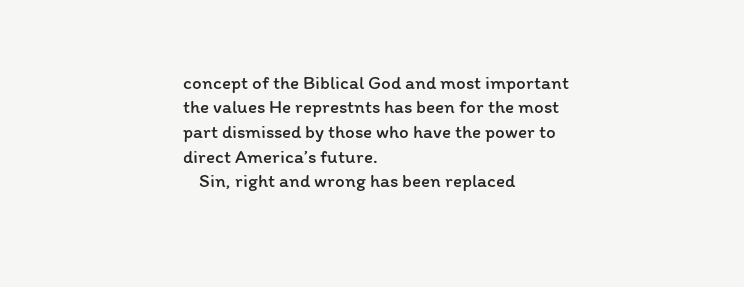concept of the Biblical God and most important the values He represtnts has been for the most part dismissed by those who have the power to direct America’s future.
    Sin, right and wrong has been replaced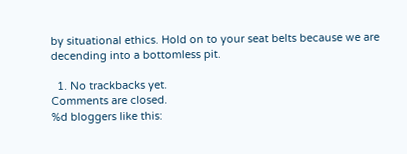by situational ethics. Hold on to your seat belts because we are decending into a bottomless pit.

  1. No trackbacks yet.
Comments are closed.
%d bloggers like this: